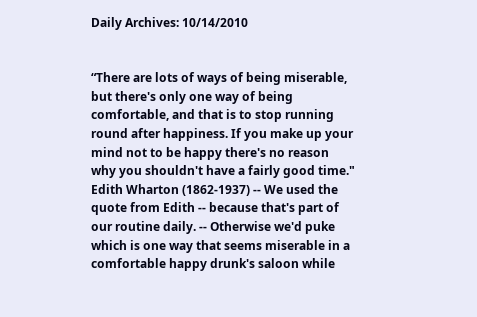Daily Archives: 10/14/2010


“There are lots of ways of being miserable, but there's only one way of being comfortable, and that is to stop running round after happiness. If you make up your mind not to be happy there's no reason why you shouldn't have a fairly good time." Edith Wharton (1862-1937) -- We used the quote from Edith -- because that's part of our routine daily. -- Otherwise we'd puke which is one way that seems miserable in a comfortable happy drunk's saloon while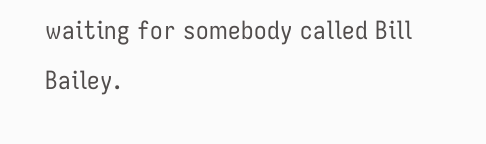waiting for somebody called Bill Bailey.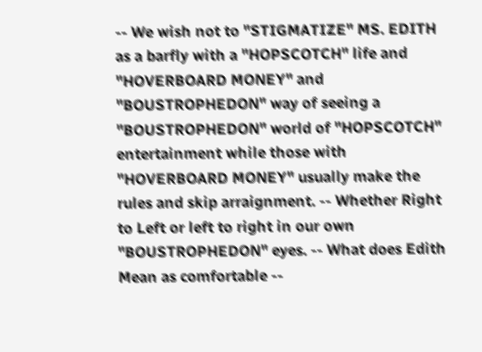-- We wish not to "STIGMATIZE" MS. EDITH as a barfly with a "HOPSCOTCH" life and "HOVERBOARD MONEY" and "BOUSTROPHEDON" way of seeing a "BOUSTROPHEDON" world of "HOPSCOTCH" entertainment while those with "HOVERBOARD MONEY" usually make the rules and skip arraignment. -- Whether Right to Left or left to right in our own "BOUSTROPHEDON" eyes. -- What does Edith Mean as comfortable --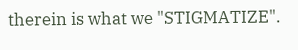therein is what we "STIGMATIZE".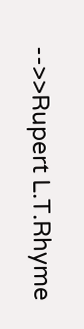-->>Rupert L.T.Rhyme